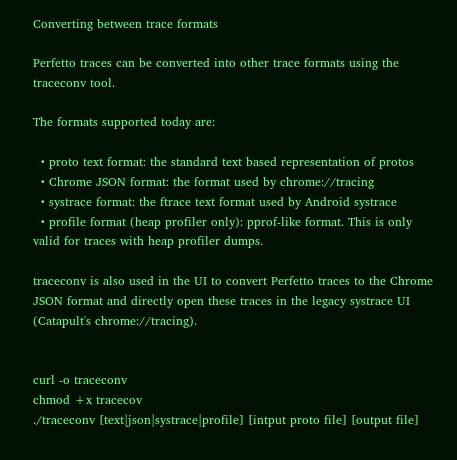Converting between trace formats

Perfetto traces can be converted into other trace formats using the traceconv tool.

The formats supported today are:

  • proto text format: the standard text based representation of protos
  • Chrome JSON format: the format used by chrome://tracing
  • systrace format: the ftrace text format used by Android systrace
  • profile format (heap profiler only): pprof-like format. This is only valid for traces with heap profiler dumps.

traceconv is also used in the UI to convert Perfetto traces to the Chrome JSON format and directly open these traces in the legacy systrace UI (Catapult's chrome://tracing).


curl -o traceconv
chmod +x tracecov
./traceconv [text|json|systrace|profile] [intput proto file] [output file]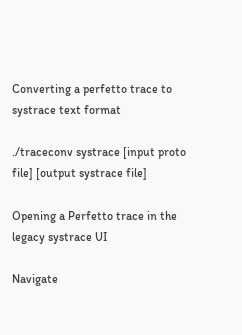Converting a perfetto trace to systrace text format

./traceconv systrace [input proto file] [output systrace file]

Opening a Perfetto trace in the legacy systrace UI

Navigate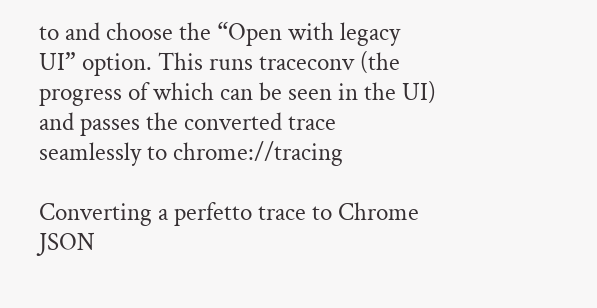to and choose the “Open with legacy UI” option. This runs traceconv (the progress of which can be seen in the UI) and passes the converted trace seamlessly to chrome://tracing

Converting a perfetto trace to Chrome JSON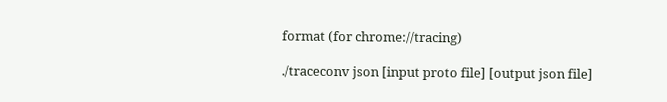format (for chrome://tracing)

./traceconv json [input proto file] [output json file]